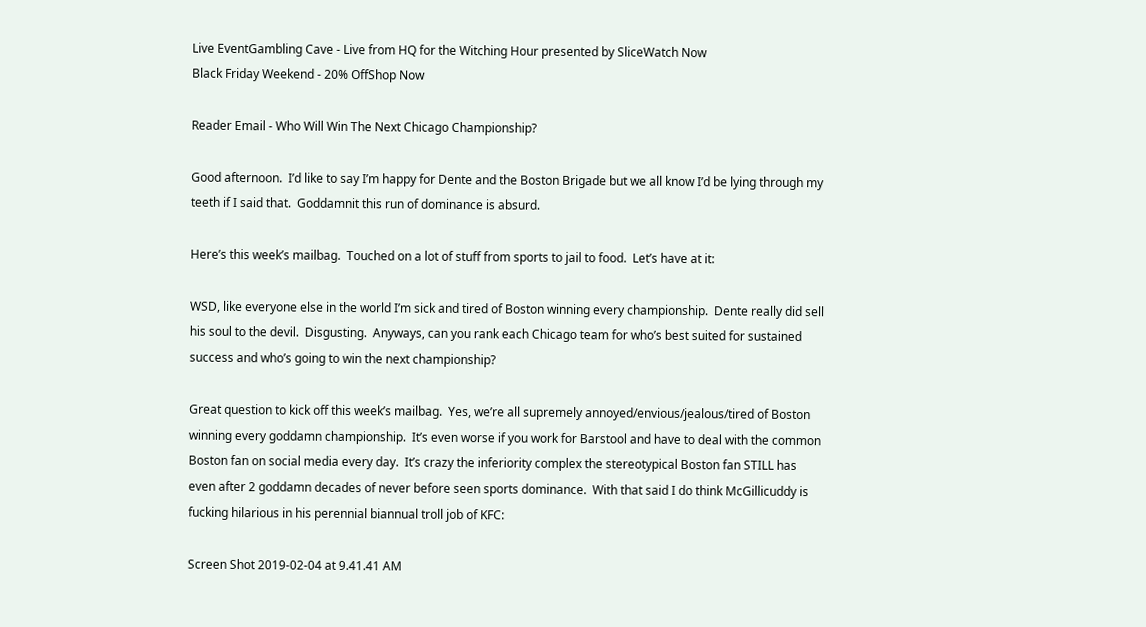Live EventGambling Cave - Live from HQ for the Witching Hour presented by SliceWatch Now
Black Friday Weekend - 20% OffShop Now

Reader Email - Who Will Win The Next Chicago Championship?

Good afternoon.  I’d like to say I’m happy for Dente and the Boston Brigade but we all know I’d be lying through my teeth if I said that.  Goddamnit this run of dominance is absurd.

Here’s this week’s mailbag.  Touched on a lot of stuff from sports to jail to food.  Let’s have at it:

WSD, like everyone else in the world I’m sick and tired of Boston winning every championship.  Dente really did sell his soul to the devil.  Disgusting.  Anyways, can you rank each Chicago team for who’s best suited for sustained success and who’s going to win the next championship?

Great question to kick off this week’s mailbag.  Yes, we’re all supremely annoyed/envious/jealous/tired of Boston winning every goddamn championship.  It’s even worse if you work for Barstool and have to deal with the common Boston fan on social media every day.  It’s crazy the inferiority complex the stereotypical Boston fan STILL has even after 2 goddamn decades of never before seen sports dominance.  With that said I do think McGillicuddy is fucking hilarious in his perennial biannual troll job of KFC:

Screen Shot 2019-02-04 at 9.41.41 AM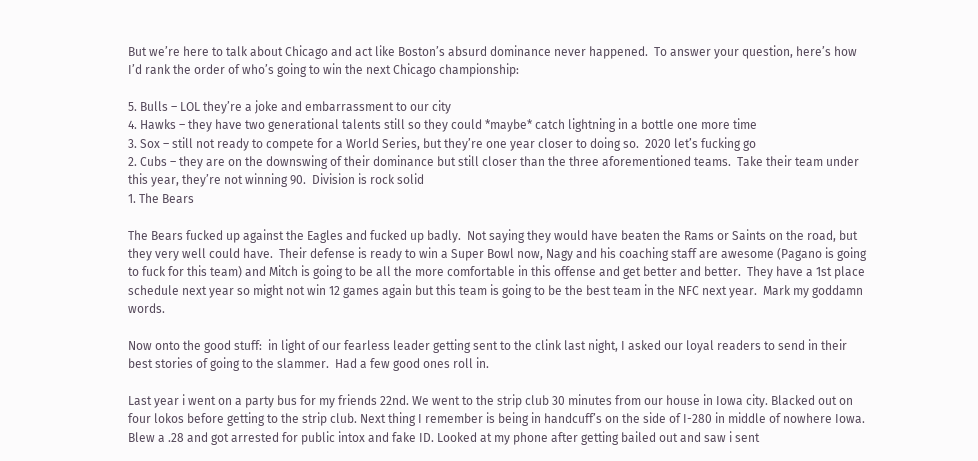But we’re here to talk about Chicago and act like Boston’s absurd dominance never happened.  To answer your question, here’s how I’d rank the order of who’s going to win the next Chicago championship:

5. Bulls – LOL they’re a joke and embarrassment to our city
4. Hawks – they have two generational talents still so they could *maybe* catch lightning in a bottle one more time
3. Sox – still not ready to compete for a World Series, but they’re one year closer to doing so.  2020 let’s fucking go
2. Cubs – they are on the downswing of their dominance but still closer than the three aforementioned teams.  Take their team under this year, they’re not winning 90.  Division is rock solid
1. The Bears

The Bears fucked up against the Eagles and fucked up badly.  Not saying they would have beaten the Rams or Saints on the road, but they very well could have.  Their defense is ready to win a Super Bowl now, Nagy and his coaching staff are awesome (Pagano is going to fuck for this team) and Mitch is going to be all the more comfortable in this offense and get better and better.  They have a 1st place schedule next year so might not win 12 games again but this team is going to be the best team in the NFC next year.  Mark my goddamn words.

Now onto the good stuff:  in light of our fearless leader getting sent to the clink last night, I asked our loyal readers to send in their   best stories of going to the slammer.  Had a few good ones roll in.

Last year i went on a party bus for my friends 22nd. We went to the strip club 30 minutes from our house in Iowa city. Blacked out on four lokos before getting to the strip club. Next thing I remember is being in handcuff’s on the side of I-280 in middle of nowhere Iowa. Blew a .28 and got arrested for public intox and fake ID. Looked at my phone after getting bailed out and saw i sent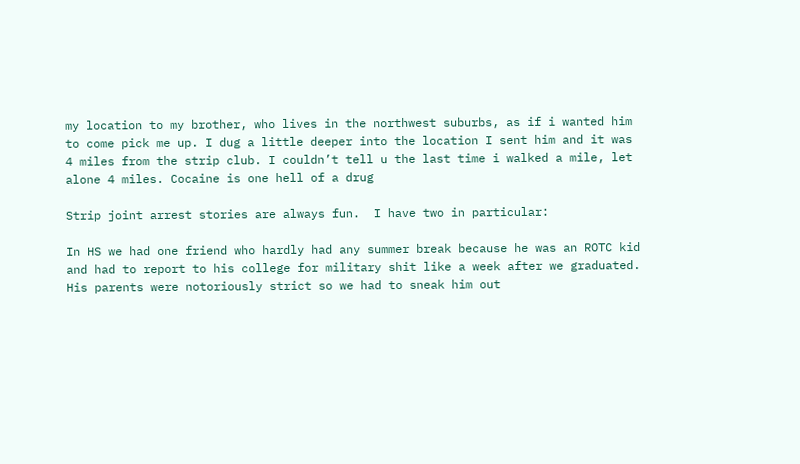my location to my brother, who lives in the northwest suburbs, as if i wanted him to come pick me up. I dug a little deeper into the location I sent him and it was 4 miles from the strip club. I couldn’t tell u the last time i walked a mile, let alone 4 miles. Cocaine is one hell of a drug

Strip joint arrest stories are always fun.  I have two in particular:

In HS we had one friend who hardly had any summer break because he was an ROTC kid and had to report to his college for military shit like a week after we graduated.  His parents were notoriously strict so we had to sneak him out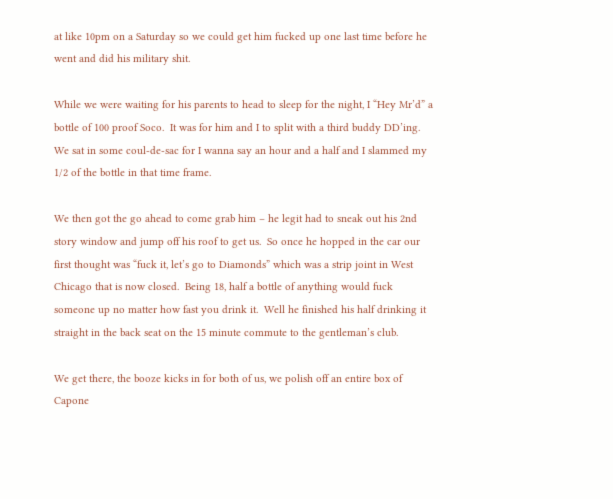at like 10pm on a Saturday so we could get him fucked up one last time before he went and did his military shit.

While we were waiting for his parents to head to sleep for the night, I “Hey Mr’d” a bottle of 100 proof Soco.  It was for him and I to split with a third buddy DD’ing.  We sat in some coul-de-sac for I wanna say an hour and a half and I slammed my 1/2 of the bottle in that time frame.

We then got the go ahead to come grab him – he legit had to sneak out his 2nd story window and jump off his roof to get us.  So once he hopped in the car our first thought was “fuck it, let’s go to Diamonds” which was a strip joint in West Chicago that is now closed.  Being 18, half a bottle of anything would fuck someone up no matter how fast you drink it.  Well he finished his half drinking it straight in the back seat on the 15 minute commute to the gentleman’s club.

We get there, the booze kicks in for both of us, we polish off an entire box of Capone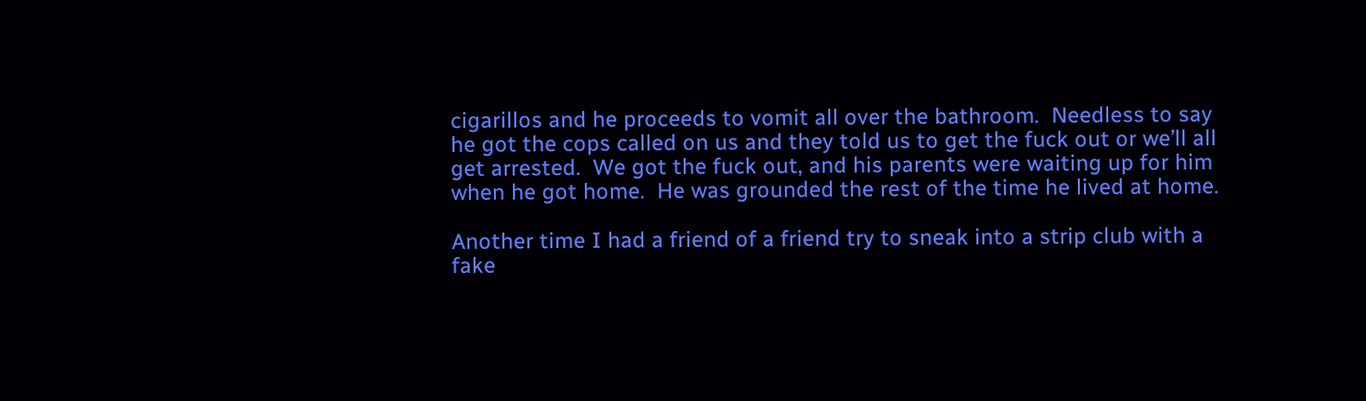cigarillos and he proceeds to vomit all over the bathroom.  Needless to say he got the cops called on us and they told us to get the fuck out or we’ll all get arrested.  We got the fuck out, and his parents were waiting up for him when he got home.  He was grounded the rest of the time he lived at home.

Another time I had a friend of a friend try to sneak into a strip club with a fake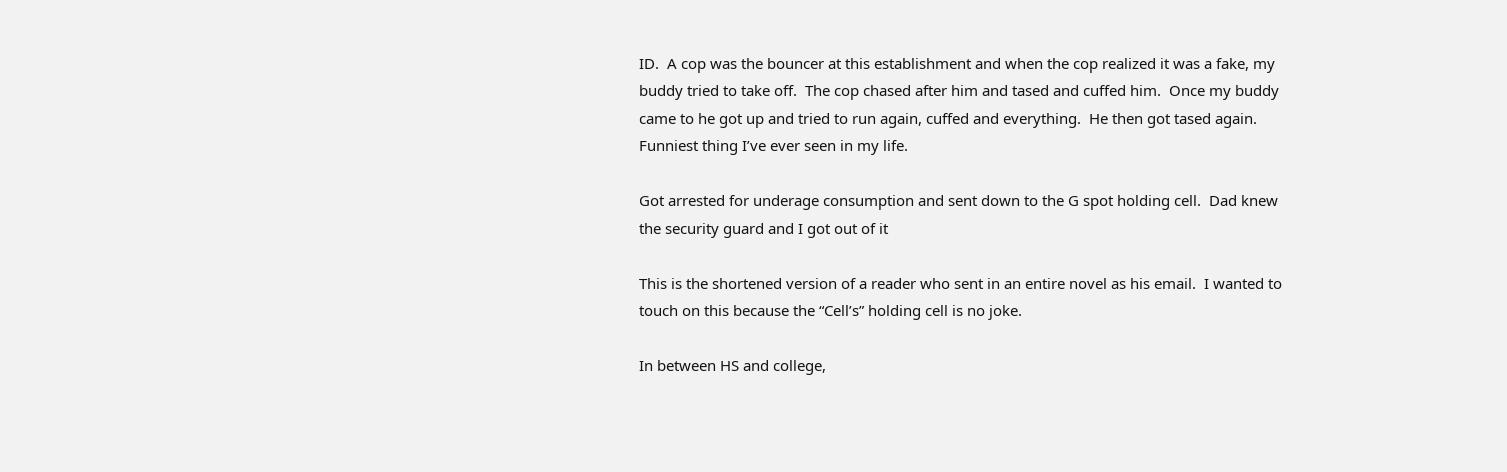ID.  A cop was the bouncer at this establishment and when the cop realized it was a fake, my buddy tried to take off.  The cop chased after him and tased and cuffed him.  Once my buddy came to he got up and tried to run again, cuffed and everything.  He then got tased again.  Funniest thing I’ve ever seen in my life.

Got arrested for underage consumption and sent down to the G spot holding cell.  Dad knew the security guard and I got out of it

This is the shortened version of a reader who sent in an entire novel as his email.  I wanted to touch on this because the “Cell’s” holding cell is no joke.

In between HS and college,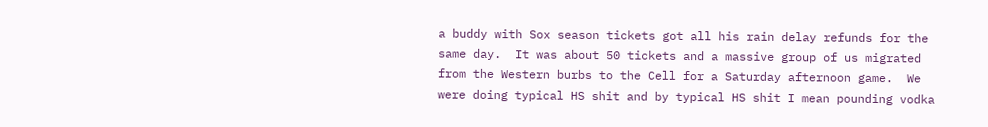a buddy with Sox season tickets got all his rain delay refunds for the same day.  It was about 50 tickets and a massive group of us migrated from the Western burbs to the Cell for a Saturday afternoon game.  We were doing typical HS shit and by typical HS shit I mean pounding vodka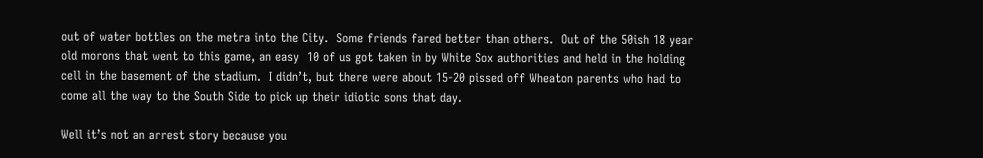out of water bottles on the metra into the City.  Some friends fared better than others.  Out of the 50ish 18 year old morons that went to this game, an easy  10 of us got taken in by White Sox authorities and held in the holding cell in the basement of the stadium.  I didn’t, but there were about 15-20 pissed off Wheaton parents who had to come all the way to the South Side to pick up their idiotic sons that day.

Well it’s not an arrest story because you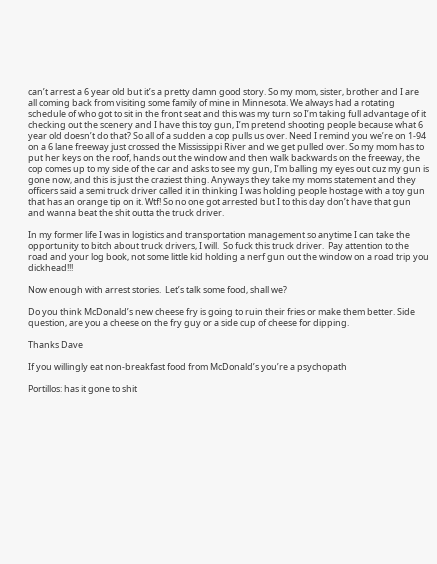can’t arrest a 6 year old but it’s a pretty damn good story. So my mom, sister, brother and I are all coming back from visiting some family of mine in Minnesota. We always had a rotating schedule of who got to sit in the front seat and this was my turn so I’m taking full advantage of it checking out the scenery and I have this toy gun, I’m pretend shooting people because what 6 year old doesn’t do that? So all of a sudden a cop pulls us over. Need I remind you we’re on 1-94 on a 6 lane freeway just crossed the Mississippi River and we get pulled over. So my mom has to put her keys on the roof, hands out the window and then walk backwards on the freeway, the cop comes up to my side of the car and asks to see my gun, I’m balling my eyes out cuz my gun is gone now, and this is just the craziest thing. Anyways they take my moms statement and they officers said a semi truck driver called it in thinking I was holding people hostage with a toy gun that has an orange tip on it. Wtf! So no one got arrested but I to this day don’t have that gun and wanna beat the shit outta the truck driver.

In my former life I was in logistics and transportation management so anytime I can take the opportunity to bitch about truck drivers, I will.  So fuck this truck driver.  Pay attention to the road and your log book, not some little kid holding a nerf gun out the window on a road trip you dickhead!!!

Now enough with arrest stories.  Let’s talk some food, shall we?

Do you think McDonald’s new cheese fry is going to ruin their fries or make them better. Side question, are you a cheese on the fry guy or a side cup of cheese for dipping.

Thanks Dave

If you willingly eat non-breakfast food from McDonald’s you’re a psychopath

Portillos: has it gone to shit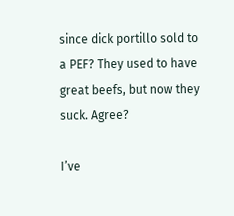since dick portillo sold to a PEF? They used to have great beefs, but now they suck. Agree?

I’ve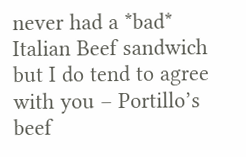never had a *bad* Italian Beef sandwich but I do tend to agree with you – Portillo’s beef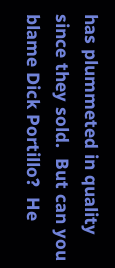has plummeted in quality since they sold.  But can you blame Dick Portillo?  He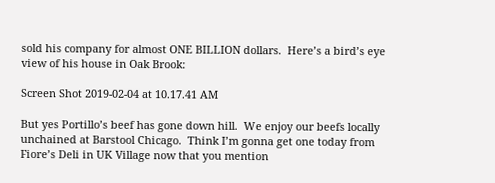sold his company for almost ONE BILLION dollars.  Here’s a bird’s eye view of his house in Oak Brook:

Screen Shot 2019-02-04 at 10.17.41 AM

But yes Portillo’s beef has gone down hill.  We enjoy our beefs locally unchained at Barstool Chicago.  Think I’m gonna get one today from Fiore’s Deli in UK Village now that you mention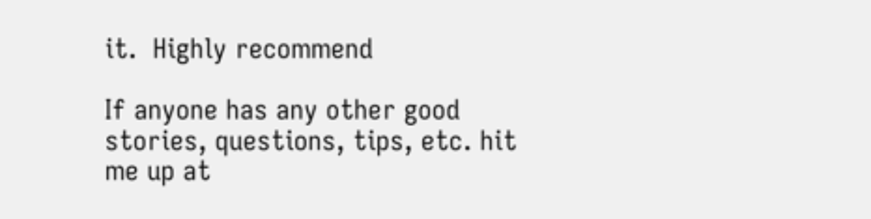it.  Highly recommend

If anyone has any other good stories, questions, tips, etc. hit me up at